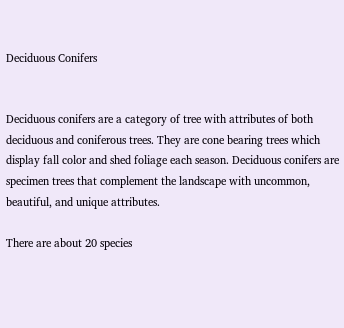Deciduous Conifers


Deciduous conifers are a category of tree with attributes of both deciduous and coniferous trees. They are cone bearing trees which display fall color and shed foliage each season. Deciduous conifers are specimen trees that complement the landscape with uncommon, beautiful, and unique attributes.

There are about 20 species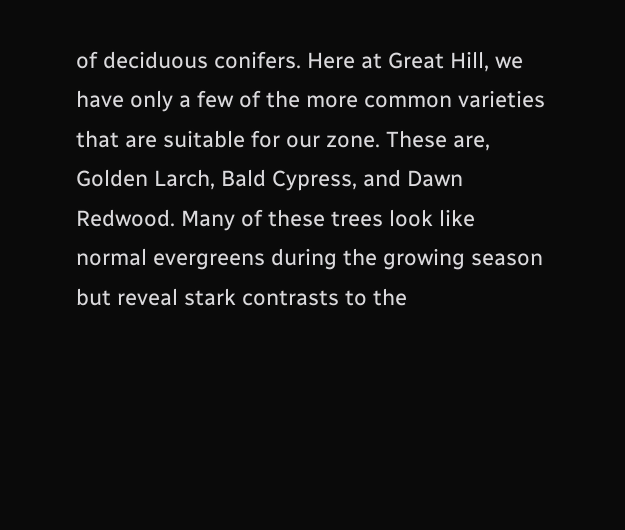of deciduous conifers. Here at Great Hill, we have only a few of the more common varieties that are suitable for our zone. These are, Golden Larch, Bald Cypress, and Dawn Redwood. Many of these trees look like normal evergreens during the growing season but reveal stark contrasts to the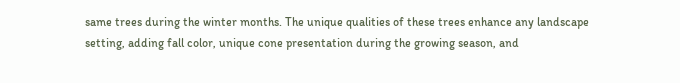same trees during the winter months. The unique qualities of these trees enhance any landscape setting, adding fall color, unique cone presentation during the growing season, and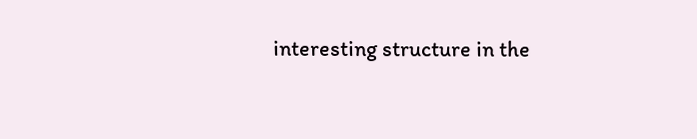interesting structure in the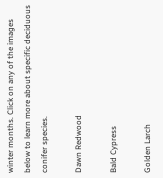winter months. Click on any of the images below to learn more about specific deciduous conifer species.

Dawn Redwood

Bald Cypress

Golden Larch